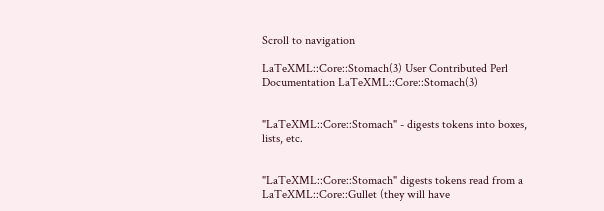Scroll to navigation

LaTeXML::Core::Stomach(3) User Contributed Perl Documentation LaTeXML::Core::Stomach(3)


"LaTeXML::Core::Stomach" - digests tokens into boxes, lists, etc.


"LaTeXML::Core::Stomach" digests tokens read from a LaTeXML::Core::Gullet (they will have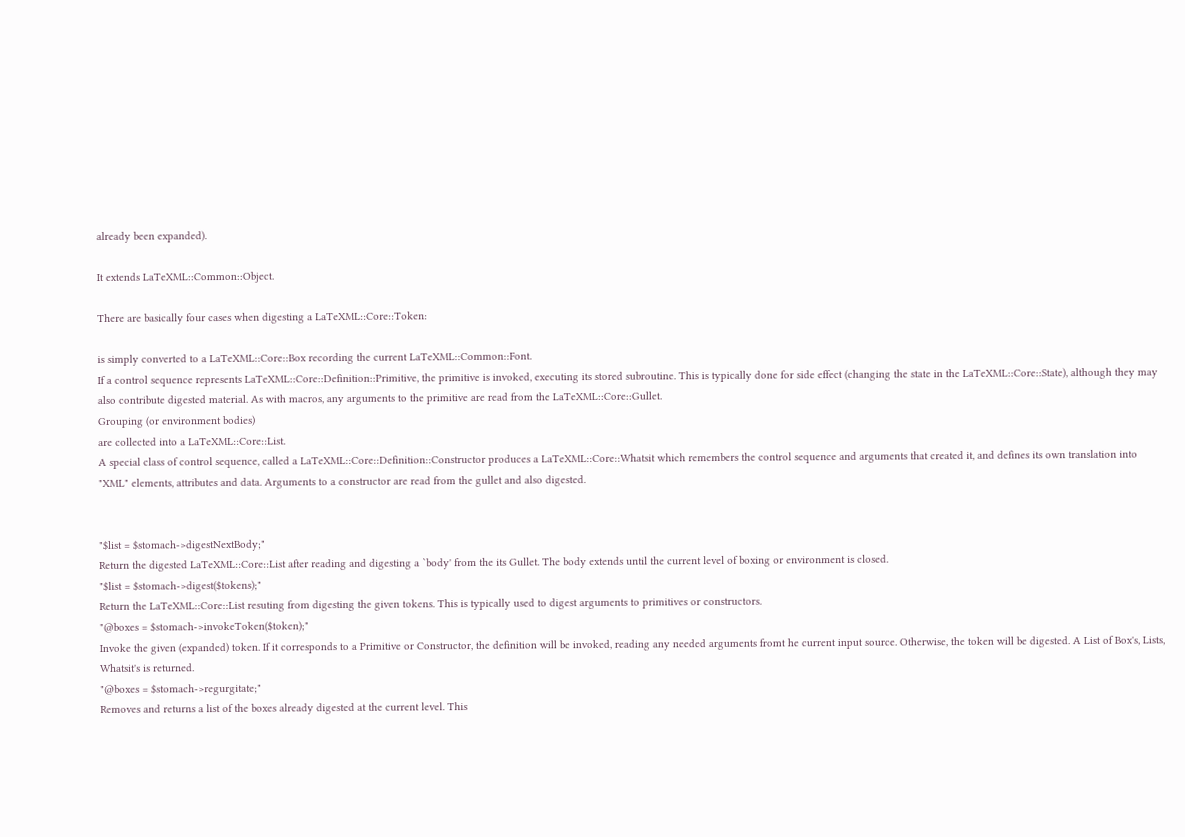already been expanded).

It extends LaTeXML::Common::Object.

There are basically four cases when digesting a LaTeXML::Core::Token:

is simply converted to a LaTeXML::Core::Box recording the current LaTeXML::Common::Font.
If a control sequence represents LaTeXML::Core::Definition::Primitive, the primitive is invoked, executing its stored subroutine. This is typically done for side effect (changing the state in the LaTeXML::Core::State), although they may also contribute digested material. As with macros, any arguments to the primitive are read from the LaTeXML::Core::Gullet.
Grouping (or environment bodies)
are collected into a LaTeXML::Core::List.
A special class of control sequence, called a LaTeXML::Core::Definition::Constructor produces a LaTeXML::Core::Whatsit which remembers the control sequence and arguments that created it, and defines its own translation into "XML" elements, attributes and data. Arguments to a constructor are read from the gullet and also digested.


"$list = $stomach->digestNextBody;"
Return the digested LaTeXML::Core::List after reading and digesting a `body' from the its Gullet. The body extends until the current level of boxing or environment is closed.
"$list = $stomach->digest($tokens);"
Return the LaTeXML::Core::List resuting from digesting the given tokens. This is typically used to digest arguments to primitives or constructors.
"@boxes = $stomach->invokeToken($token);"
Invoke the given (expanded) token. If it corresponds to a Primitive or Constructor, the definition will be invoked, reading any needed arguments fromt he current input source. Otherwise, the token will be digested. A List of Box's, Lists, Whatsit's is returned.
"@boxes = $stomach->regurgitate;"
Removes and returns a list of the boxes already digested at the current level. This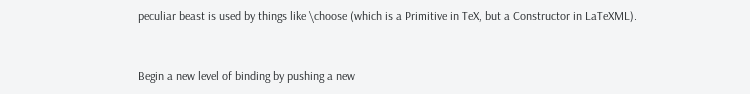peculiar beast is used by things like \choose (which is a Primitive in TeX, but a Constructor in LaTeXML).


Begin a new level of binding by pushing a new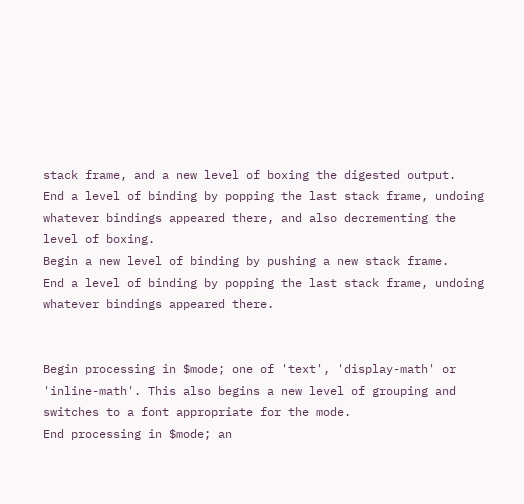stack frame, and a new level of boxing the digested output.
End a level of binding by popping the last stack frame, undoing whatever bindings appeared there, and also decrementing the level of boxing.
Begin a new level of binding by pushing a new stack frame.
End a level of binding by popping the last stack frame, undoing whatever bindings appeared there.


Begin processing in $mode; one of 'text', 'display-math' or 'inline-math'. This also begins a new level of grouping and switches to a font appropriate for the mode.
End processing in $mode; an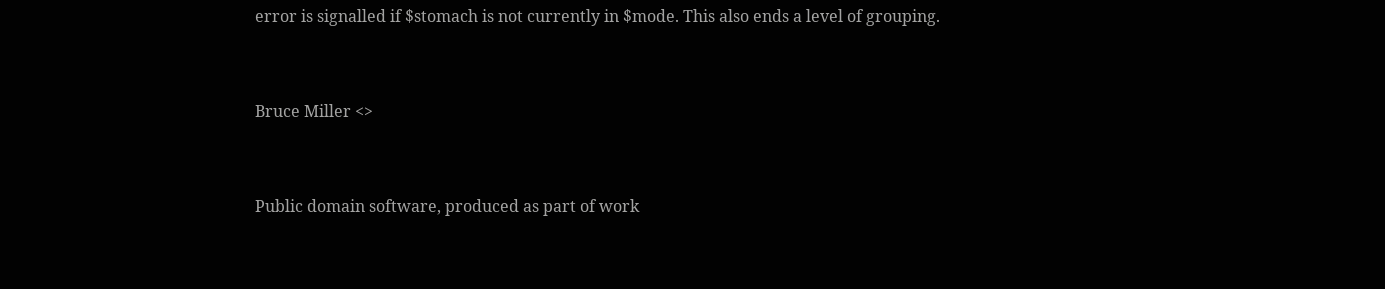error is signalled if $stomach is not currently in $mode. This also ends a level of grouping.


Bruce Miller <>


Public domain software, produced as part of work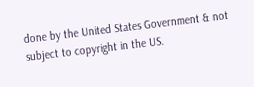done by the United States Government & not subject to copyright in the US.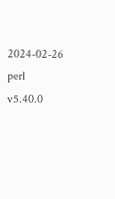2024-02-26 perl v5.40.0